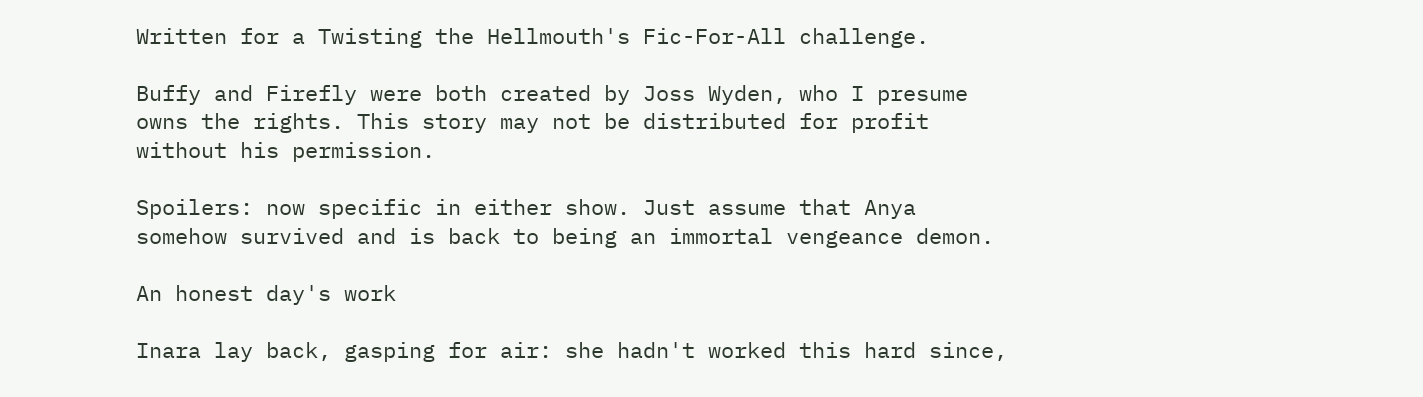Written for a Twisting the Hellmouth's Fic-For-All challenge.

Buffy and Firefly were both created by Joss Wyden, who I presume owns the rights. This story may not be distributed for profit without his permission.

Spoilers: now specific in either show. Just assume that Anya somehow survived and is back to being an immortal vengeance demon.

An honest day's work

Inara lay back, gasping for air: she hadn't worked this hard since,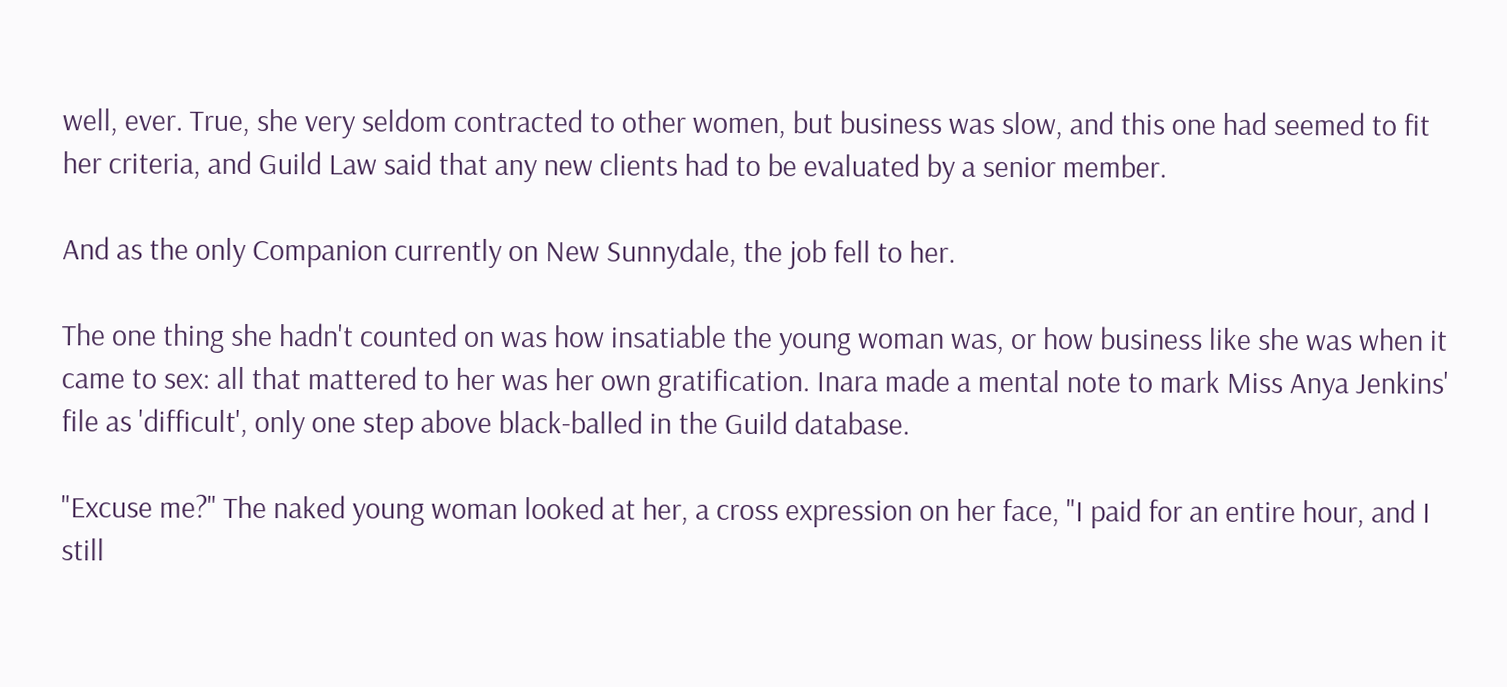well, ever. True, she very seldom contracted to other women, but business was slow, and this one had seemed to fit her criteria, and Guild Law said that any new clients had to be evaluated by a senior member.

And as the only Companion currently on New Sunnydale, the job fell to her.

The one thing she hadn't counted on was how insatiable the young woman was, or how business like she was when it came to sex: all that mattered to her was her own gratification. Inara made a mental note to mark Miss Anya Jenkins' file as 'difficult', only one step above black-balled in the Guild database.

"Excuse me?" The naked young woman looked at her, a cross expression on her face, "I paid for an entire hour, and I still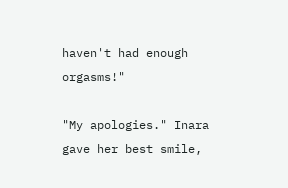haven't had enough orgasms!"

"My apologies." Inara gave her best smile,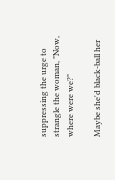suppressing the urge to strangle the woman, "Now, where were we?"

Maybe she'd black-ball her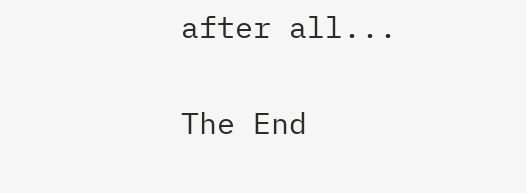after all...

The End